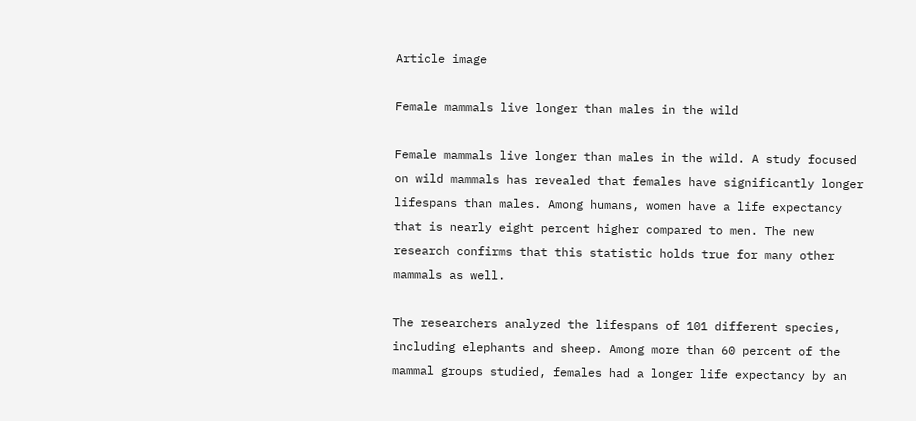Article image

Female mammals live longer than males in the wild

Female mammals live longer than males in the wild. A study focused on wild mammals has revealed that females have significantly longer lifespans than males. Among humans, women have a life expectancy that is nearly eight percent higher compared to men. The new research confirms that this statistic holds true for many other mammals as well.

The researchers analyzed the lifespans of 101 different species, including elephants and sheep. Among more than 60 percent of the mammal groups studied, females had a longer life expectancy by an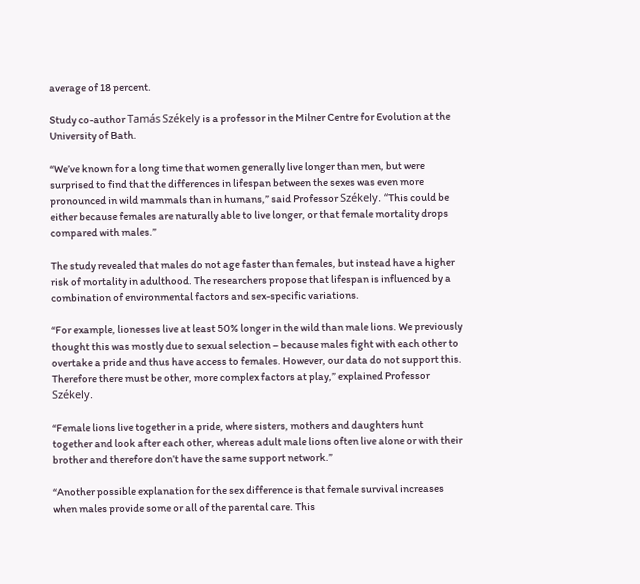average of 18 percent.

Study co-author Tamás Székely is a professor in the Milner Centre for Evolution at the University of Bath.

“We’ve known for a long time that women generally live longer than men, but were surprised to find that the differences in lifespan between the sexes was even more pronounced in wild mammals than in humans,” said Professor Székely. “This could be either because females are naturally able to live longer, or that female mortality drops compared with males.”

The study revealed that males do not age faster than females, but instead have a higher risk of mortality in adulthood. The researchers propose that lifespan is influenced by a combination of environmental factors and sex-specific variations.

“For example, lionesses live at least 50% longer in the wild than male lions. We previously thought this was mostly due to sexual selection – because males fight with each other to overtake a pride and thus have access to females. However, our data do not support this. Therefore there must be other, more complex factors at play,” explained Professor Székely.

“Female lions live together in a pride, where sisters, mothers and daughters hunt together and look after each other, whereas adult male lions often live alone or with their brother and therefore don’t have the same support network.”

“Another possible explanation for the sex difference is that female survival increases when males provide some or all of the parental care. This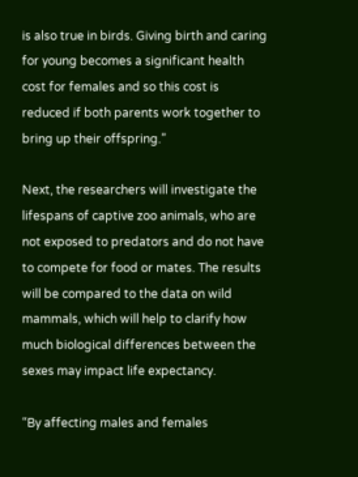is also true in birds. Giving birth and caring for young becomes a significant health cost for females and so this cost is reduced if both parents work together to bring up their offspring.”

Next, the researchers will investigate the lifespans of captive zoo animals, who are not exposed to predators and do not have to compete for food or mates. The results will be compared to the data on wild mammals, which will help to clarify how much biological differences between the sexes may impact life expectancy.

“By affecting males and females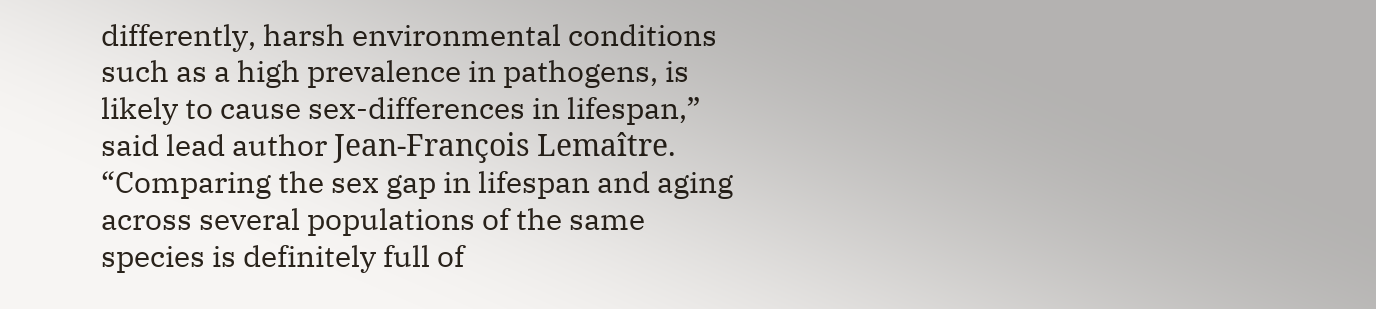differently, harsh environmental conditions such as a high prevalence in pathogens, is likely to cause sex-differences in lifespan,” said lead author Jean-François Lemaître. “Comparing the sex gap in lifespan and aging across several populations of the same species is definitely full of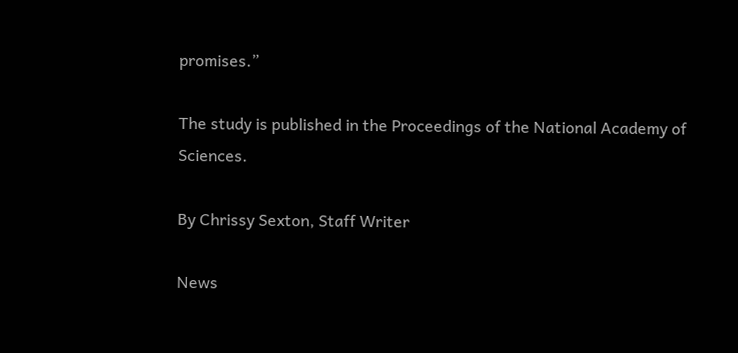promises.”

The study is published in the Proceedings of the National Academy of Sciences.

By Chrissy Sexton, Staff Writer

News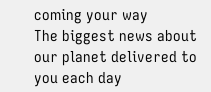coming your way
The biggest news about our planet delivered to you each day